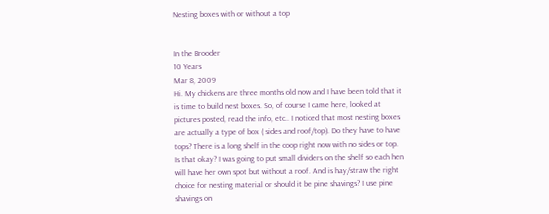Nesting boxes with or without a top


In the Brooder
10 Years
Mar 8, 2009
Hi. My chickens are three months old now and I have been told that it is time to build nest boxes. So, of course I came here, looked at pictures posted, read the info, etc.. I noticed that most nesting boxes are actually a type of box ( sides and roof/top). Do they have to have tops? There is a long shelf in the coop right now with no sides or top. Is that okay? I was going to put small dividers on the shelf so each hen will have her own spot but without a roof. And is hay/straw the right choice for nesting material or should it be pine shavings? I use pine shavings on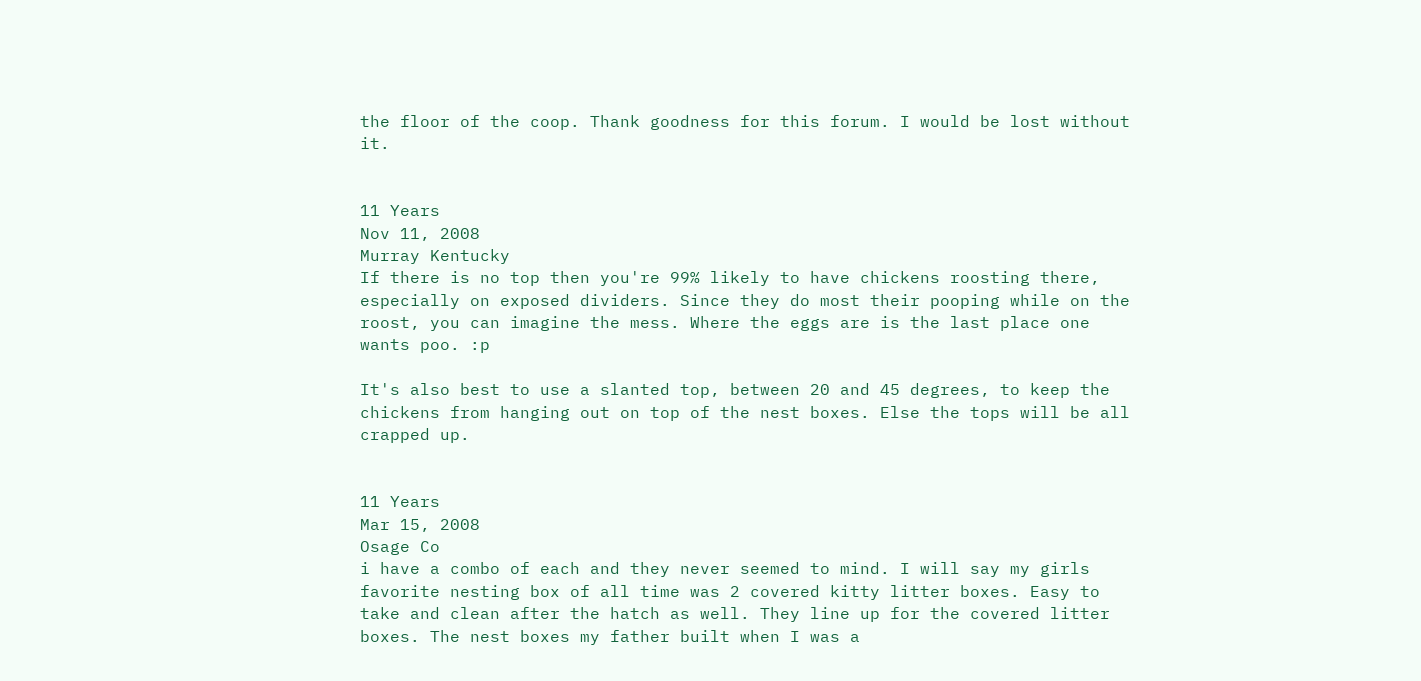the floor of the coop. Thank goodness for this forum. I would be lost without it.


11 Years
Nov 11, 2008
Murray Kentucky
If there is no top then you're 99% likely to have chickens roosting there, especially on exposed dividers. Since they do most their pooping while on the roost, you can imagine the mess. Where the eggs are is the last place one wants poo. :p

It's also best to use a slanted top, between 20 and 45 degrees, to keep the chickens from hanging out on top of the nest boxes. Else the tops will be all crapped up.


11 Years
Mar 15, 2008
Osage Co
i have a combo of each and they never seemed to mind. I will say my girls favorite nesting box of all time was 2 covered kitty litter boxes. Easy to take and clean after the hatch as well. They line up for the covered litter boxes. The nest boxes my father built when I was a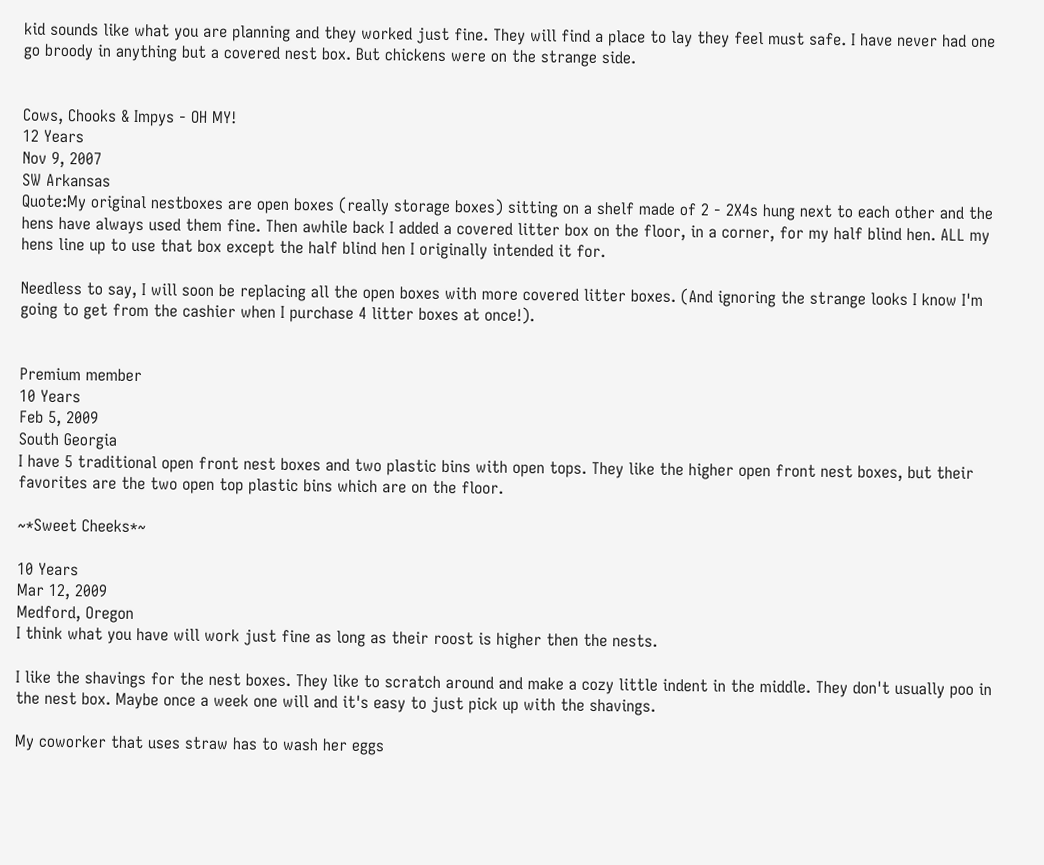kid sounds like what you are planning and they worked just fine. They will find a place to lay they feel must safe. I have never had one go broody in anything but a covered nest box. But chickens were on the strange side.


Cows, Chooks & Impys - OH MY!
12 Years
Nov 9, 2007
SW Arkansas
Quote:My original nestboxes are open boxes (really storage boxes) sitting on a shelf made of 2 - 2X4s hung next to each other and the hens have always used them fine. Then awhile back I added a covered litter box on the floor, in a corner, for my half blind hen. ALL my hens line up to use that box except the half blind hen I originally intended it for.

Needless to say, I will soon be replacing all the open boxes with more covered litter boxes. (And ignoring the strange looks I know I'm going to get from the cashier when I purchase 4 litter boxes at once!).


Premium member
10 Years
Feb 5, 2009
South Georgia
I have 5 traditional open front nest boxes and two plastic bins with open tops. They like the higher open front nest boxes, but their favorites are the two open top plastic bins which are on the floor.

~*Sweet Cheeks*~

10 Years
Mar 12, 2009
Medford, Oregon
I think what you have will work just fine as long as their roost is higher then the nests.

I like the shavings for the nest boxes. They like to scratch around and make a cozy little indent in the middle. They don't usually poo in the nest box. Maybe once a week one will and it's easy to just pick up with the shavings.

My coworker that uses straw has to wash her eggs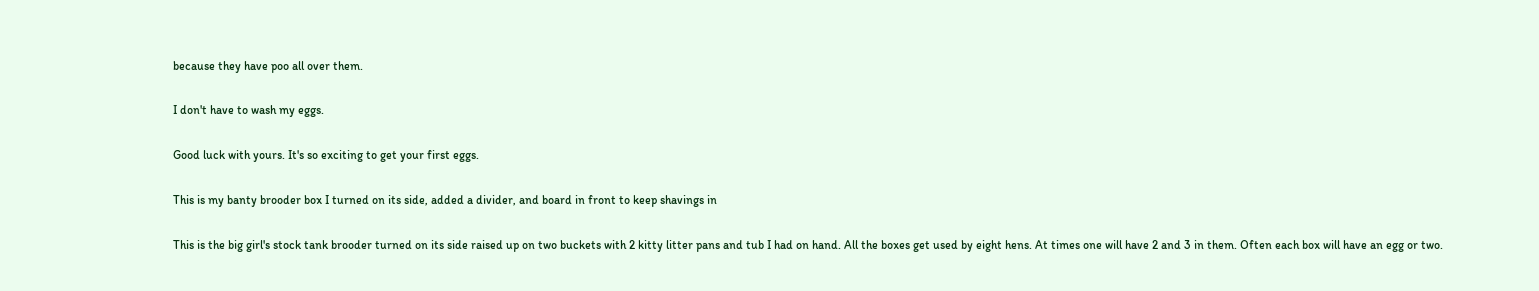because they have poo all over them.

I don't have to wash my eggs.

Good luck with yours. It's so exciting to get your first eggs.

This is my banty brooder box I turned on its side, added a divider, and board in front to keep shavings in

This is the big girl's stock tank brooder turned on its side raised up on two buckets with 2 kitty litter pans and tub I had on hand. All the boxes get used by eight hens. At times one will have 2 and 3 in them. Often each box will have an egg or two.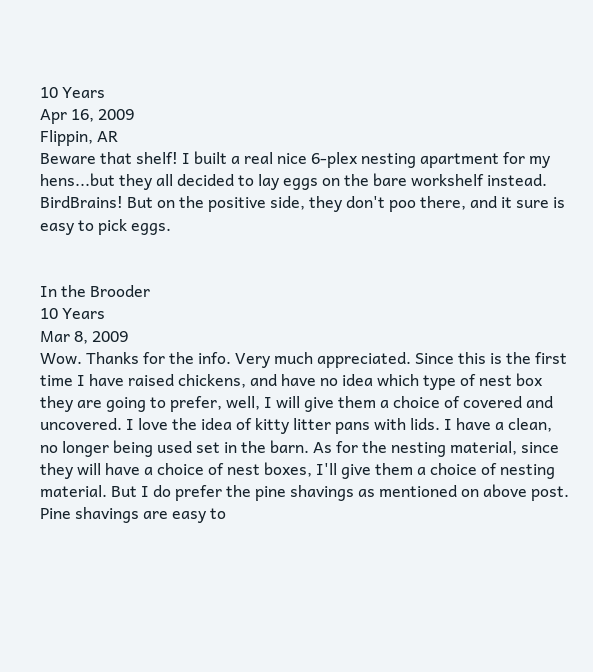10 Years
Apr 16, 2009
Flippin, AR
Beware that shelf! I built a real nice 6-plex nesting apartment for my hens...but they all decided to lay eggs on the bare workshelf instead. BirdBrains! But on the positive side, they don't poo there, and it sure is easy to pick eggs.


In the Brooder
10 Years
Mar 8, 2009
Wow. Thanks for the info. Very much appreciated. Since this is the first time I have raised chickens, and have no idea which type of nest box they are going to prefer, well, I will give them a choice of covered and uncovered. I love the idea of kitty litter pans with lids. I have a clean, no longer being used set in the barn. As for the nesting material, since they will have a choice of nest boxes, I'll give them a choice of nesting material. But I do prefer the pine shavings as mentioned on above post. Pine shavings are easy to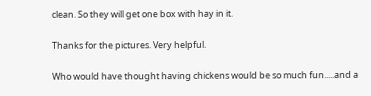clean. So they will get one box with hay in it.

Thanks for the pictures. Very helpful.

Who would have thought having chickens would be so much fun.....and a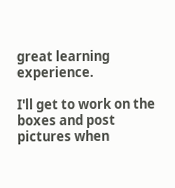great learning experience.

I'll get to work on the boxes and post pictures when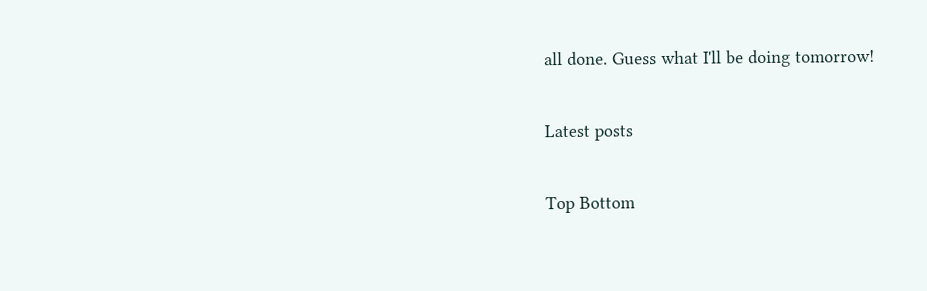all done. Guess what I'll be doing tomorrow!

Latest posts

Top Bottom